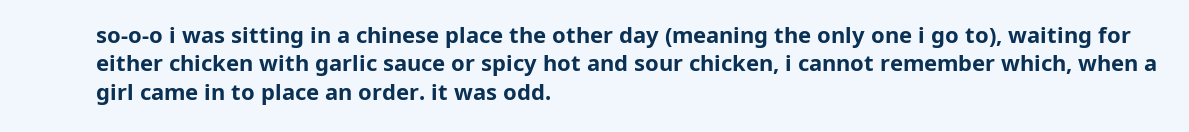so-o-o i was sitting in a chinese place the other day (meaning the only one i go to), waiting for either chicken with garlic sauce or spicy hot and sour chicken, i cannot remember which, when a girl came in to place an order. it was odd.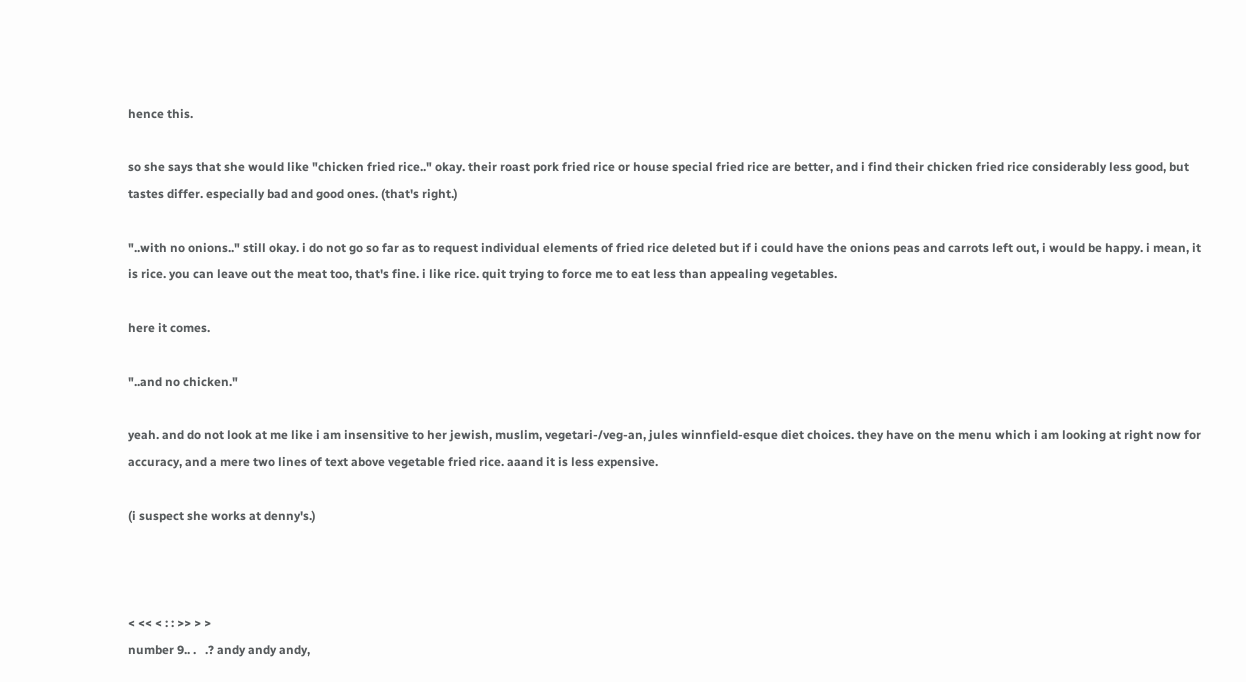hence this.

so she says that she would like "chicken fried rice.." okay. their roast pork fried rice or house special fried rice are better, and i find their chicken fried rice considerably less good, but tastes differ. especially bad and good ones. (that's right.)

"..with no onions.." still okay. i do not go so far as to request individual elements of fried rice deleted but if i could have the onions peas and carrots left out, i would be happy. i mean, it is rice. you can leave out the meat too, that's fine. i like rice. quit trying to force me to eat less than appealing vegetables.

here it comes.

"..and no chicken."

yeah. and do not look at me like i am insensitive to her jewish, muslim, vegetari-/veg-an, jules winnfield-esque diet choices. they have on the menu which i am looking at right now for accuracy, and a mere two lines of text above vegetable fried rice. aaand it is less expensive.

(i suspect she works at denny's.)



< << < : : >> > >
number 9.. .   .? andy andy andy,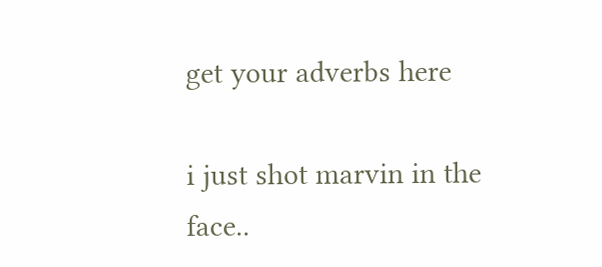get your adverbs here

i just shot marvin in the face..